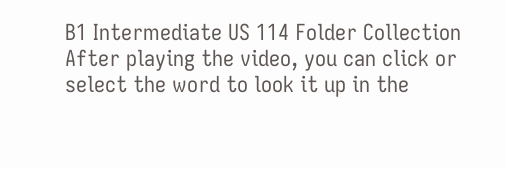B1 Intermediate US 114 Folder Collection
After playing the video, you can click or select the word to look it up in the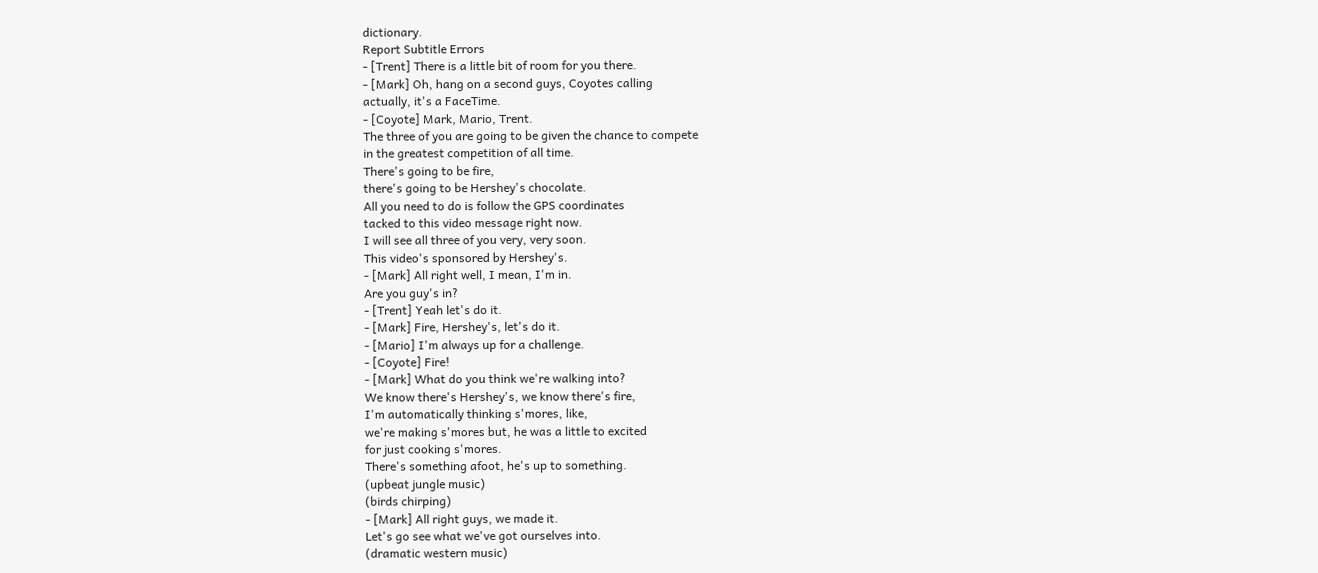dictionary.
Report Subtitle Errors
- [Trent] There is a little bit of room for you there.
- [Mark] Oh, hang on a second guys, Coyotes calling
actually, it's a FaceTime.
- [Coyote] Mark, Mario, Trent.
The three of you are going to be given the chance to compete
in the greatest competition of all time.
There's going to be fire,
there's going to be Hershey's chocolate.
All you need to do is follow the GPS coordinates
tacked to this video message right now.
I will see all three of you very, very soon.
This video's sponsored by Hershey's.
- [Mark] All right well, I mean, I'm in.
Are you guy's in?
- [Trent] Yeah let's do it.
- [Mark] Fire, Hershey's, let's do it.
- [Mario] I'm always up for a challenge.
- [Coyote] Fire!
- [Mark] What do you think we're walking into?
We know there's Hershey's, we know there's fire,
I'm automatically thinking s'mores, like,
we're making s'mores but, he was a little to excited
for just cooking s'mores.
There's something afoot, he's up to something.
(upbeat jungle music)
(birds chirping)
- [Mark] All right guys, we made it.
Let's go see what we've got ourselves into.
(dramatic western music)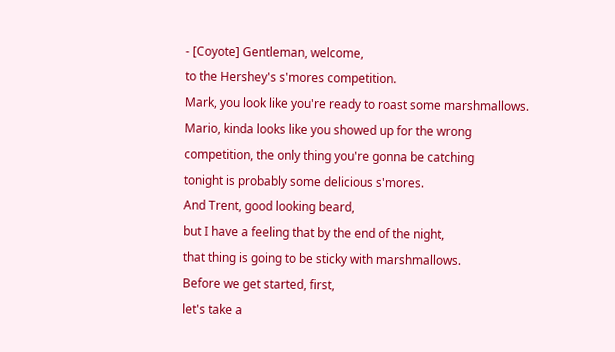- [Coyote] Gentleman, welcome,
to the Hershey's s'mores competition.
Mark, you look like you're ready to roast some marshmallows.
Mario, kinda looks like you showed up for the wrong
competition, the only thing you're gonna be catching
tonight is probably some delicious s'mores.
And Trent, good looking beard,
but I have a feeling that by the end of the night,
that thing is going to be sticky with marshmallows.
Before we get started, first,
let's take a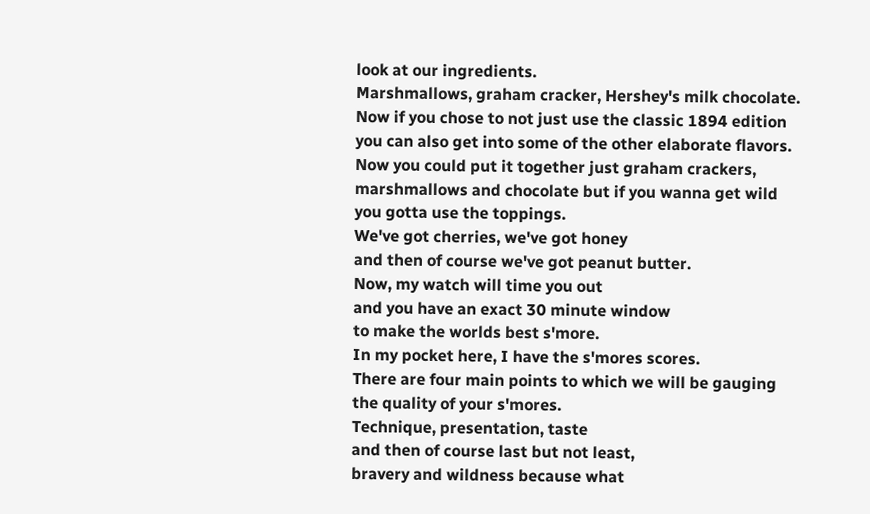look at our ingredients.
Marshmallows, graham cracker, Hershey's milk chocolate.
Now if you chose to not just use the classic 1894 edition
you can also get into some of the other elaborate flavors.
Now you could put it together just graham crackers,
marshmallows and chocolate but if you wanna get wild
you gotta use the toppings.
We've got cherries, we've got honey
and then of course we've got peanut butter.
Now, my watch will time you out
and you have an exact 30 minute window
to make the worlds best s'more.
In my pocket here, I have the s'mores scores.
There are four main points to which we will be gauging
the quality of your s'mores.
Technique, presentation, taste
and then of course last but not least,
bravery and wildness because what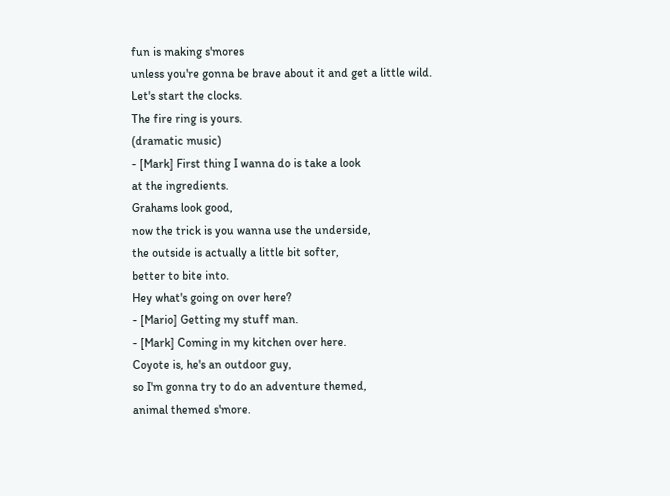fun is making s'mores
unless you're gonna be brave about it and get a little wild.
Let's start the clocks.
The fire ring is yours.
(dramatic music)
- [Mark] First thing I wanna do is take a look
at the ingredients.
Grahams look good,
now the trick is you wanna use the underside,
the outside is actually a little bit softer,
better to bite into.
Hey what's going on over here?
- [Mario] Getting my stuff man.
- [Mark] Coming in my kitchen over here.
Coyote is, he's an outdoor guy,
so I'm gonna try to do an adventure themed,
animal themed s'more.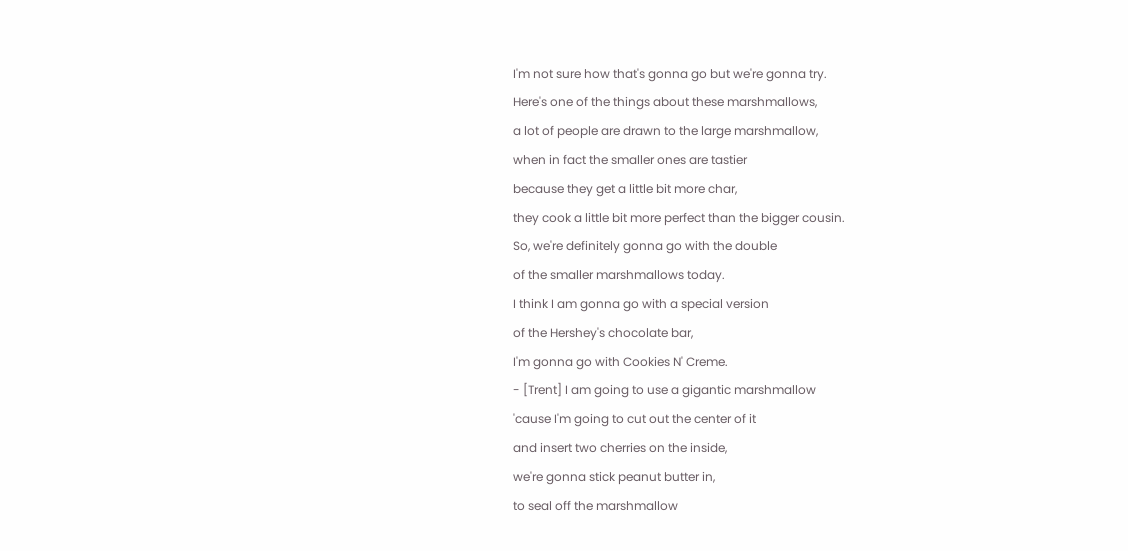I'm not sure how that's gonna go but we're gonna try.
Here's one of the things about these marshmallows,
a lot of people are drawn to the large marshmallow,
when in fact the smaller ones are tastier
because they get a little bit more char,
they cook a little bit more perfect than the bigger cousin.
So, we're definitely gonna go with the double
of the smaller marshmallows today.
I think I am gonna go with a special version
of the Hershey's chocolate bar,
I'm gonna go with Cookies N' Creme.
- [Trent] I am going to use a gigantic marshmallow
'cause I'm going to cut out the center of it
and insert two cherries on the inside,
we're gonna stick peanut butter in,
to seal off the marshmallow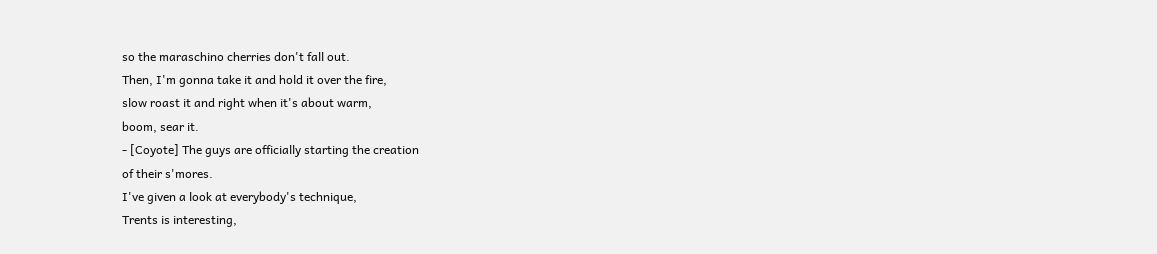so the maraschino cherries don't fall out.
Then, I'm gonna take it and hold it over the fire,
slow roast it and right when it's about warm,
boom, sear it.
- [Coyote] The guys are officially starting the creation
of their s'mores.
I've given a look at everybody's technique,
Trents is interesting,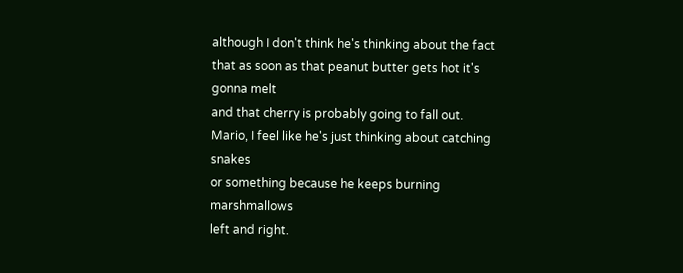although I don't think he's thinking about the fact
that as soon as that peanut butter gets hot it's gonna melt
and that cherry is probably going to fall out.
Mario, I feel like he's just thinking about catching snakes
or something because he keeps burning marshmallows
left and right.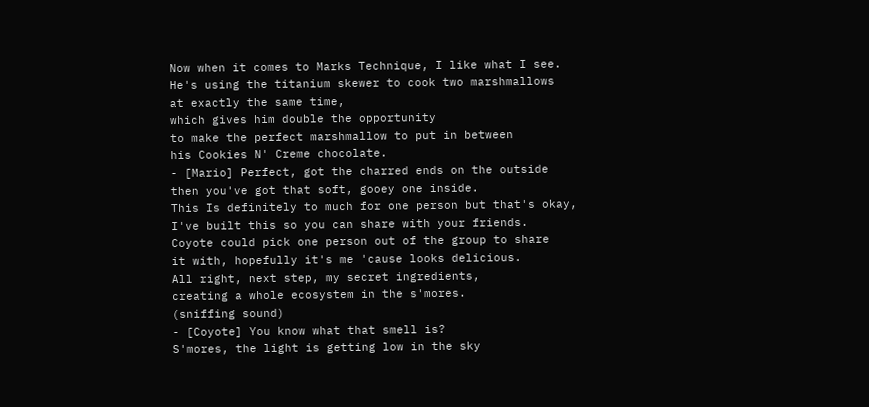Now when it comes to Marks Technique, I like what I see.
He's using the titanium skewer to cook two marshmallows
at exactly the same time,
which gives him double the opportunity
to make the perfect marshmallow to put in between
his Cookies N' Creme chocolate.
- [Mario] Perfect, got the charred ends on the outside
then you've got that soft, gooey one inside.
This Is definitely to much for one person but that's okay,
I've built this so you can share with your friends.
Coyote could pick one person out of the group to share
it with, hopefully it's me 'cause looks delicious.
All right, next step, my secret ingredients,
creating a whole ecosystem in the s'mores.
(sniffing sound)
- [Coyote] You know what that smell is?
S'mores, the light is getting low in the sky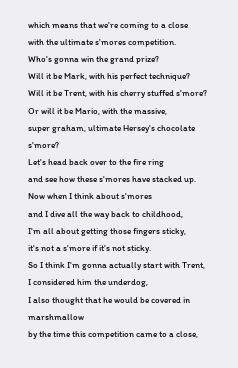which means that we're coming to a close
with the ultimate s'mores competition.
Who's gonna win the grand prize?
Will it be Mark, with his perfect technique?
Will it be Trent, with his cherry stuffed s'more?
Or will it be Mario, with the massive,
super graham, ultimate Hersey's chocolate s'more?
Let's head back over to the fire ring
and see how these s'mores have stacked up.
Now when I think about s'mores
and I dive all the way back to childhood,
I'm all about getting those fingers sticky,
it's not a s'more if it's not sticky.
So I think I'm gonna actually start with Trent,
I considered him the underdog,
I also thought that he would be covered in marshmallow
by the time this competition came to a close,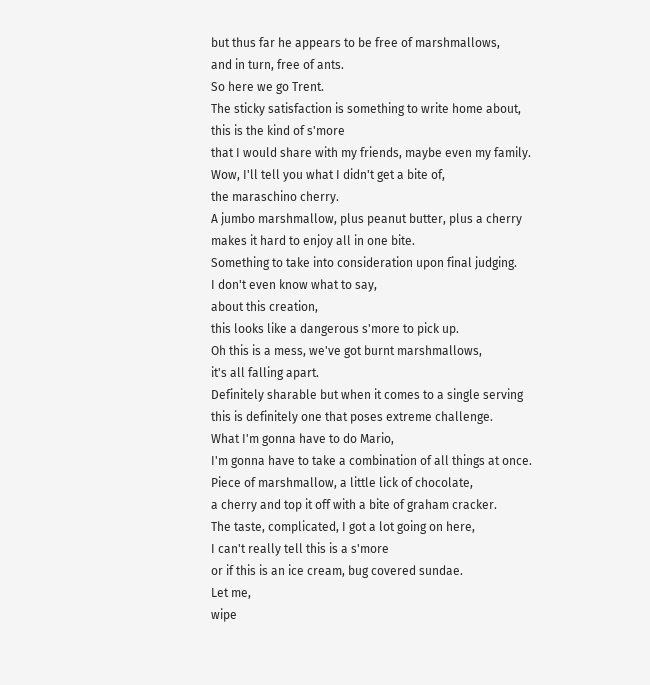but thus far he appears to be free of marshmallows,
and in turn, free of ants.
So here we go Trent.
The sticky satisfaction is something to write home about,
this is the kind of s'more
that I would share with my friends, maybe even my family.
Wow, I'll tell you what I didn't get a bite of,
the maraschino cherry.
A jumbo marshmallow, plus peanut butter, plus a cherry
makes it hard to enjoy all in one bite.
Something to take into consideration upon final judging.
I don't even know what to say,
about this creation,
this looks like a dangerous s'more to pick up.
Oh this is a mess, we've got burnt marshmallows,
it's all falling apart.
Definitely sharable but when it comes to a single serving
this is definitely one that poses extreme challenge.
What I'm gonna have to do Mario,
I'm gonna have to take a combination of all things at once.
Piece of marshmallow, a little lick of chocolate,
a cherry and top it off with a bite of graham cracker.
The taste, complicated, I got a lot going on here,
I can't really tell this is a s'more
or if this is an ice cream, bug covered sundae.
Let me,
wipe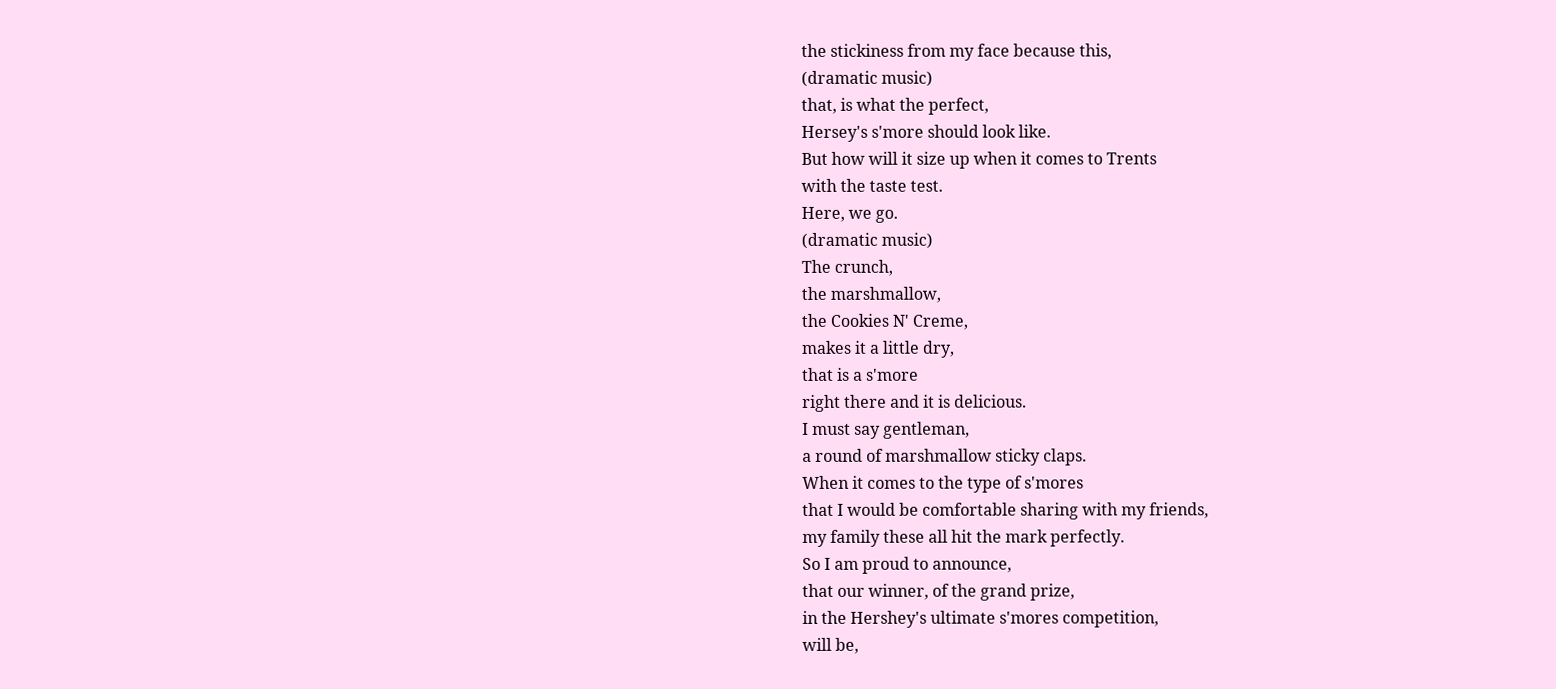the stickiness from my face because this,
(dramatic music)
that, is what the perfect,
Hersey's s'more should look like.
But how will it size up when it comes to Trents
with the taste test.
Here, we go.
(dramatic music)
The crunch,
the marshmallow,
the Cookies N' Creme,
makes it a little dry,
that is a s'more
right there and it is delicious.
I must say gentleman,
a round of marshmallow sticky claps.
When it comes to the type of s'mores
that I would be comfortable sharing with my friends,
my family these all hit the mark perfectly.
So I am proud to announce,
that our winner, of the grand prize,
in the Hershey's ultimate s'mores competition,
will be,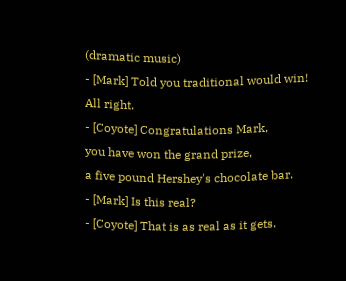(dramatic music)
- [Mark] Told you traditional would win! All right.
- [Coyote] Congratulations Mark,
you have won the grand prize,
a five pound Hershey's chocolate bar.
- [Mark] Is this real?
- [Coyote] That is as real as it gets.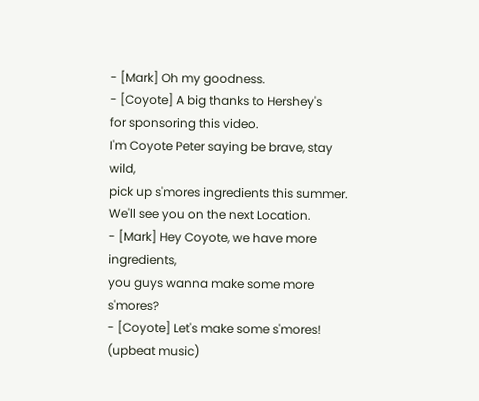- [Mark] Oh my goodness.
- [Coyote] A big thanks to Hershey's
for sponsoring this video.
I'm Coyote Peter saying be brave, stay wild,
pick up s'mores ingredients this summer.
We'll see you on the next Location.
- [Mark] Hey Coyote, we have more ingredients,
you guys wanna make some more s'mores?
- [Coyote] Let's make some s'mores!
(upbeat music)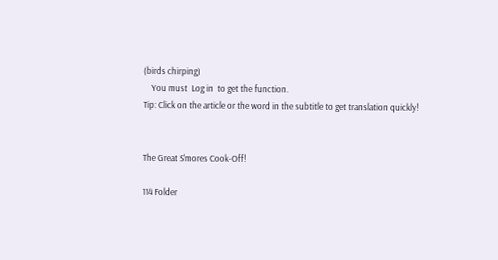(birds chirping)
    You must  Log in  to get the function.
Tip: Click on the article or the word in the subtitle to get translation quickly!


The Great S'mores Cook-Off!

114 Folder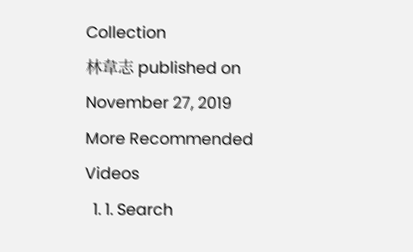Collection
林韋志 published on November 27, 2019
More Recommended Videos
  1. 1. Search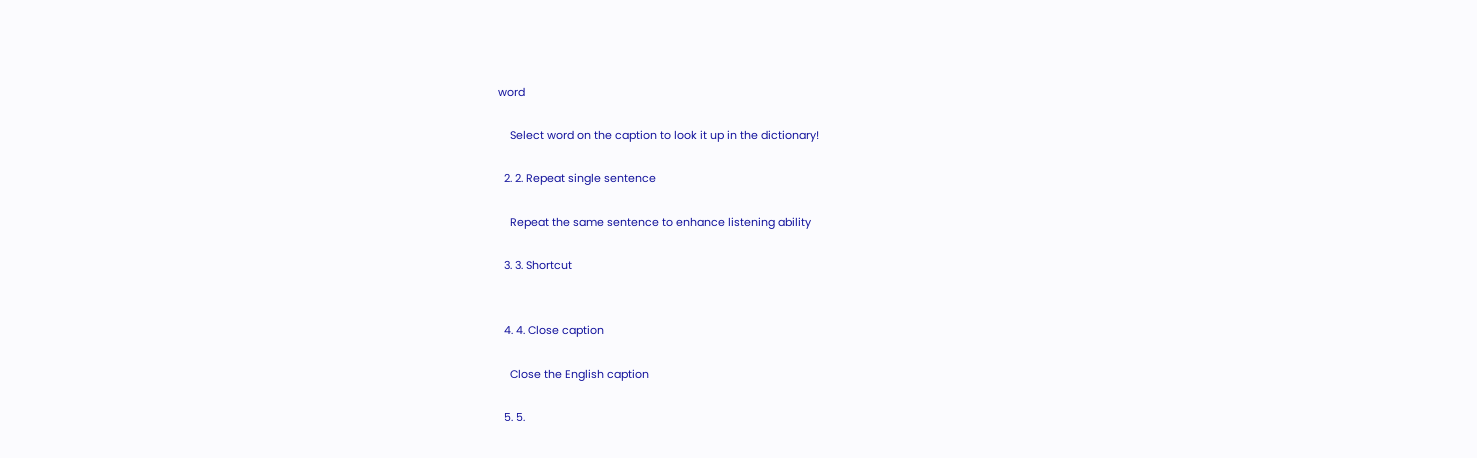word

    Select word on the caption to look it up in the dictionary!

  2. 2. Repeat single sentence

    Repeat the same sentence to enhance listening ability

  3. 3. Shortcut


  4. 4. Close caption

    Close the English caption

  5. 5.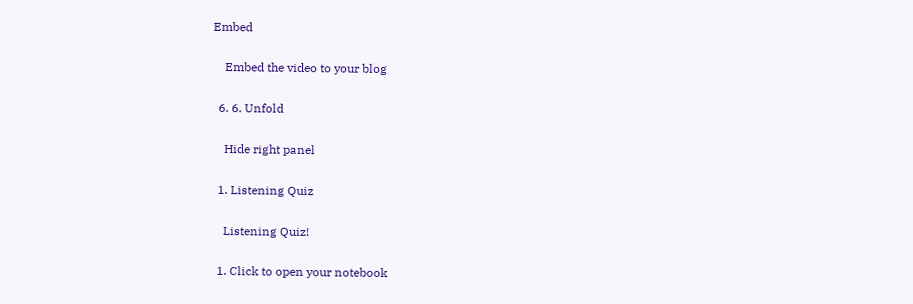Embed

    Embed the video to your blog

  6. 6. Unfold

    Hide right panel

  1. Listening Quiz

    Listening Quiz!

  1. Click to open your notebook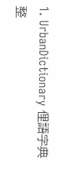1. UrbanDictionary 俚語字典整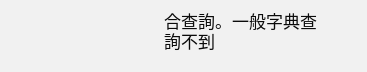合查詢。一般字典查詢不到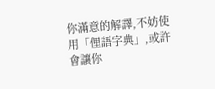你滿意的解譯,不妨使用「俚語字典」,或許會讓你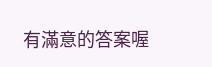有滿意的答案喔